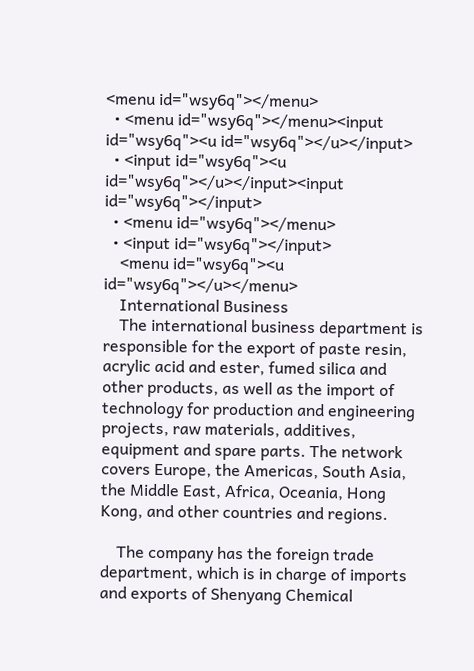<menu id="wsy6q"></menu>
  • <menu id="wsy6q"></menu><input id="wsy6q"><u id="wsy6q"></u></input>
  • <input id="wsy6q"><u id="wsy6q"></u></input><input id="wsy6q"></input>
  • <menu id="wsy6q"></menu>
  • <input id="wsy6q"></input>
    <menu id="wsy6q"><u id="wsy6q"></u></menu>
    International Business
    The international business department is responsible for the export of paste resin, acrylic acid and ester, fumed silica and other products, as well as the import of technology for production and engineering projects, raw materials, additives, equipment and spare parts. The network covers Europe, the Americas, South Asia, the Middle East, Africa, Oceania, Hong Kong, and other countries and regions.

    The company has the foreign trade department, which is in charge of imports and exports of Shenyang Chemical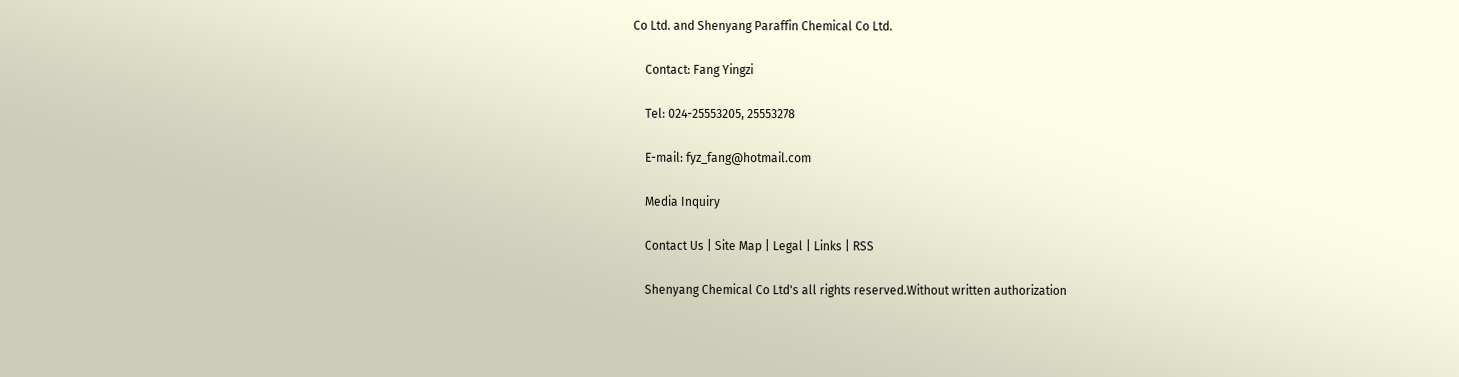Co Ltd. and Shenyang Paraffin Chemical Co Ltd.

    Contact: Fang Yingzi

    Tel: 024-25553205, 25553278

    E-mail: fyz_fang@hotmail.com

    Media Inquiry

    Contact Us | Site Map | Legal | Links | RSS

    Shenyang Chemical Co Ltd's all rights reserved.Without written authorization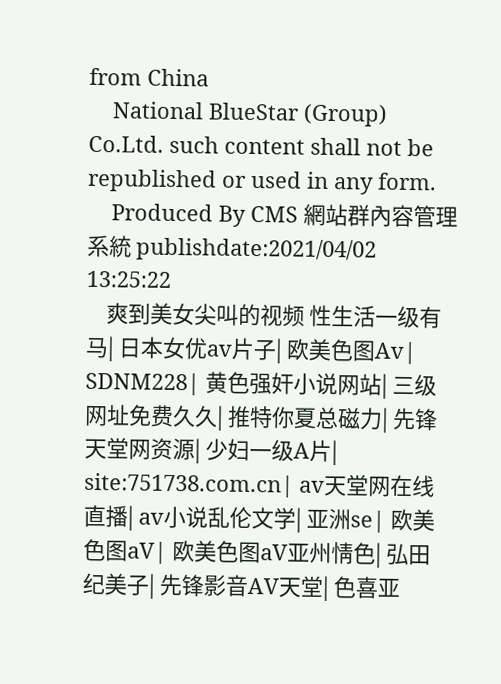from China
    National BlueStar (Group) Co.Ltd. such content shall not be republished or used in any form.
    Produced By CMS 網站群內容管理系統 publishdate:2021/04/02 13:25:22
    爽到美女尖叫的视频 性生活一级有马| 日本女优av片子| 欧美色图Av| SDNM228| 黄色强奸小说网站| 三级网址免费久久| 推特你夏总磁力| 先锋天堂网资源| 少妇一级A片| site:751738.com.cn| av天堂网在线直播| av小说乱伦文学| 亚洲se| 欧美色图aV| 欧美色图aV亚州情色| 弘田纪美子| 先锋影音AV天堂| 色喜亚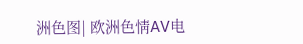洲色图| 欧洲色情AV电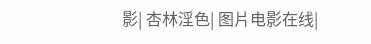影| 杏林淫色| 图片电影在线|